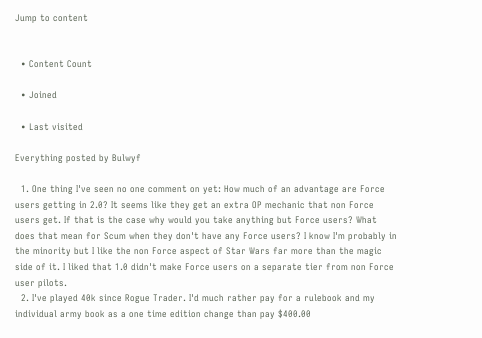Jump to content


  • Content Count

  • Joined

  • Last visited

Everything posted by Bulwyf

  1. One thing I've seen no one comment on yet: How much of an advantage are Force users getting in 2.0? It seems like they get an extra OP mechanic that non Force users get. If that is the case why would you take anything but Force users? What does that mean for Scum when they don't have any Force users? I know I'm probably in the minority but I like the non Force aspect of Star Wars far more than the magic side of it. I liked that 1.0 didn't make Force users on a separate tier from non Force user pilots.
  2. I've played 40k since Rogue Trader. I'd much rather pay for a rulebook and my individual army book as a one time edition change than pay $400.00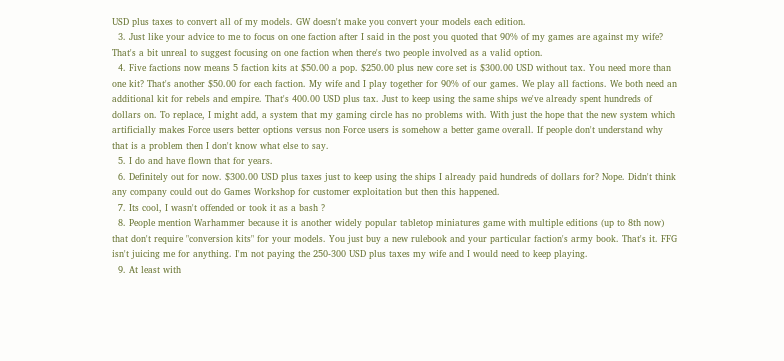USD plus taxes to convert all of my models. GW doesn't make you convert your models each edition.
  3. Just like your advice to me to focus on one faction after I said in the post you quoted that 90% of my games are against my wife? That's a bit unreal to suggest focusing on one faction when there's two people involved as a valid option.
  4. Five factions now means 5 faction kits at $50.00 a pop. $250.00 plus new core set is $300.00 USD without tax. You need more than one kit? That's another $50.00 for each faction. My wife and I play together for 90% of our games. We play all factions. We both need an additional kit for rebels and empire. That's 400.00 USD plus tax. Just to keep using the same ships we've already spent hundreds of dollars on. To replace, I might add, a system that my gaming circle has no problems with. With just the hope that the new system which artificially makes Force users better options versus non Force users is somehow a better game overall. If people don't understand why that is a problem then I don't know what else to say.
  5. I do and have flown that for years.
  6. Definitely out for now. $300.00 USD plus taxes just to keep using the ships I already paid hundreds of dollars for? Nope. Didn't think any company could out do Games Workshop for customer exploitation but then this happened.
  7. Its cool, I wasn't offended or took it as a bash ?
  8. People mention Warhammer because it is another widely popular tabletop miniatures game with multiple editions (up to 8th now) that don't require "conversion kits" for your models. You just buy a new rulebook and your particular faction's army book. That's it. FFG isn't juicing me for anything. I'm not paying the 250-300 USD plus taxes my wife and I would need to keep playing.
  9. At least with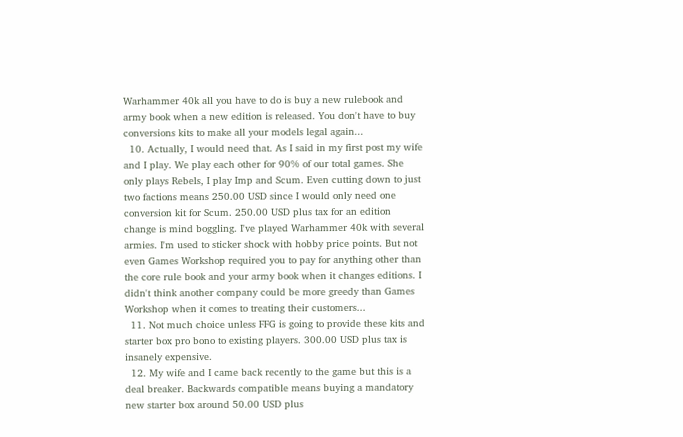Warhammer 40k all you have to do is buy a new rulebook and army book when a new edition is released. You don't have to buy conversions kits to make all your models legal again...
  10. Actually, I would need that. As I said in my first post my wife and I play. We play each other for 90% of our total games. She only plays Rebels, I play Imp and Scum. Even cutting down to just two factions means 250.00 USD since I would only need one conversion kit for Scum. 250.00 USD plus tax for an edition change is mind boggling. I've played Warhammer 40k with several armies. I'm used to sticker shock with hobby price points. But not even Games Workshop required you to pay for anything other than the core rule book and your army book when it changes editions. I didn't think another company could be more greedy than Games Workshop when it comes to treating their customers...
  11. Not much choice unless FFG is going to provide these kits and starter box pro bono to existing players. 300.00 USD plus tax is insanely expensive.
  12. My wife and I came back recently to the game but this is a deal breaker. Backwards compatible means buying a mandatory new starter box around 50.00 USD plus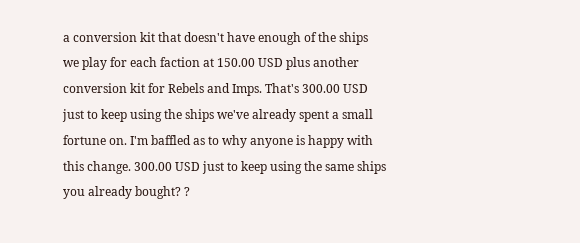a conversion kit that doesn't have enough of the ships we play for each faction at 150.00 USD plus another conversion kit for Rebels and Imps. That's 300.00 USD just to keep using the ships we've already spent a small fortune on. I'm baffled as to why anyone is happy with this change. 300.00 USD just to keep using the same ships you already bought? ?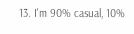13. I'm 90% casual, 10%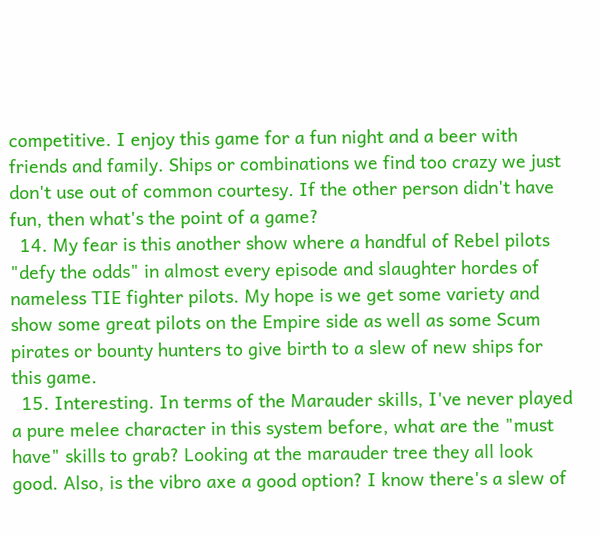competitive. I enjoy this game for a fun night and a beer with friends and family. Ships or combinations we find too crazy we just don't use out of common courtesy. If the other person didn't have fun, then what's the point of a game?
  14. My fear is this another show where a handful of Rebel pilots "defy the odds" in almost every episode and slaughter hordes of nameless TIE fighter pilots. My hope is we get some variety and show some great pilots on the Empire side as well as some Scum pirates or bounty hunters to give birth to a slew of new ships for this game.
  15. Interesting. In terms of the Marauder skills, I've never played a pure melee character in this system before, what are the "must have" skills to grab? Looking at the marauder tree they all look good. Also, is the vibro axe a good option? I know there's a slew of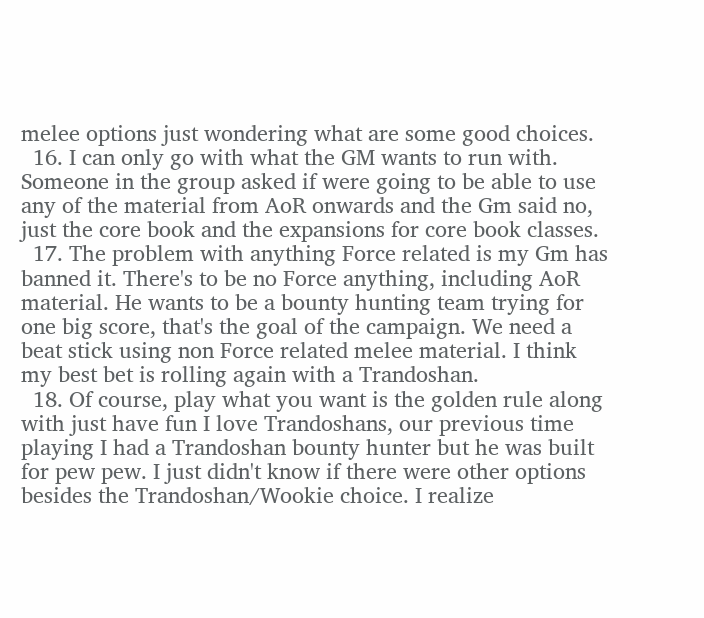melee options just wondering what are some good choices.
  16. I can only go with what the GM wants to run with. Someone in the group asked if were going to be able to use any of the material from AoR onwards and the Gm said no, just the core book and the expansions for core book classes.
  17. The problem with anything Force related is my Gm has banned it. There's to be no Force anything, including AoR material. He wants to be a bounty hunting team trying for one big score, that's the goal of the campaign. We need a beat stick using non Force related melee material. I think my best bet is rolling again with a Trandoshan.
  18. Of course, play what you want is the golden rule along with just have fun I love Trandoshans, our previous time playing I had a Trandoshan bounty hunter but he was built for pew pew. I just didn't know if there were other options besides the Trandoshan/Wookie choice. I realize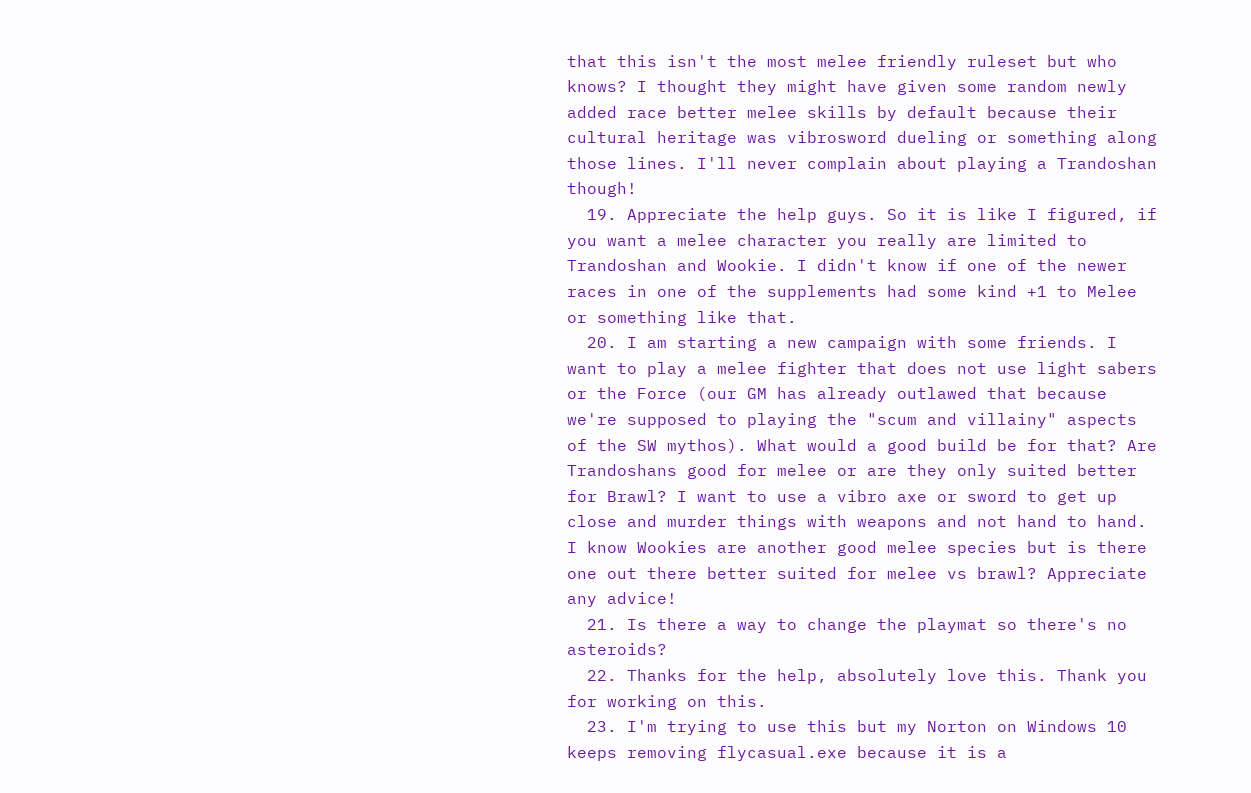that this isn't the most melee friendly ruleset but who knows? I thought they might have given some random newly added race better melee skills by default because their cultural heritage was vibrosword dueling or something along those lines. I'll never complain about playing a Trandoshan though!
  19. Appreciate the help guys. So it is like I figured, if you want a melee character you really are limited to Trandoshan and Wookie. I didn't know if one of the newer races in one of the supplements had some kind +1 to Melee or something like that.
  20. I am starting a new campaign with some friends. I want to play a melee fighter that does not use light sabers or the Force (our GM has already outlawed that because we're supposed to playing the "scum and villainy" aspects of the SW mythos). What would a good build be for that? Are Trandoshans good for melee or are they only suited better for Brawl? I want to use a vibro axe or sword to get up close and murder things with weapons and not hand to hand. I know Wookies are another good melee species but is there one out there better suited for melee vs brawl? Appreciate any advice!
  21. Is there a way to change the playmat so there's no asteroids?
  22. Thanks for the help, absolutely love this. Thank you for working on this.
  23. I'm trying to use this but my Norton on Windows 10 keeps removing flycasual.exe because it is a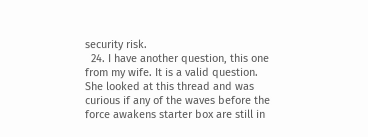security risk.
  24. I have another question, this one from my wife. It is a valid question. She looked at this thread and was curious if any of the waves before the force awakens starter box are still in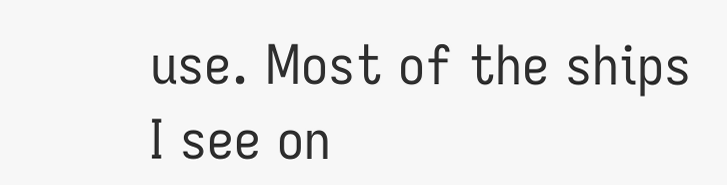use. Most of the ships I see on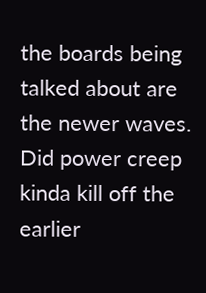the boards being talked about are the newer waves. Did power creep kinda kill off the earlier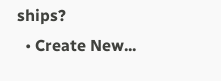ships?
  • Create New...